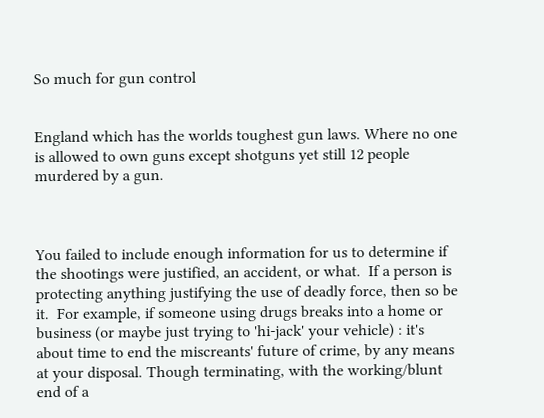So much for gun control


England which has the worlds toughest gun laws. Where no one is allowed to own guns except shotguns yet still 12 people murdered by a gun.



You failed to include enough information for us to determine if the shootings were justified, an accident, or what.  If a person is protecting anything justifying the use of deadly force, then so be it.  For example, if someone using drugs breaks into a home or business (or maybe just trying to 'hi-jack' your vehicle) : it's about time to end the miscreants' future of crime, by any means at your disposal. Though terminating, with the working/blunt end of a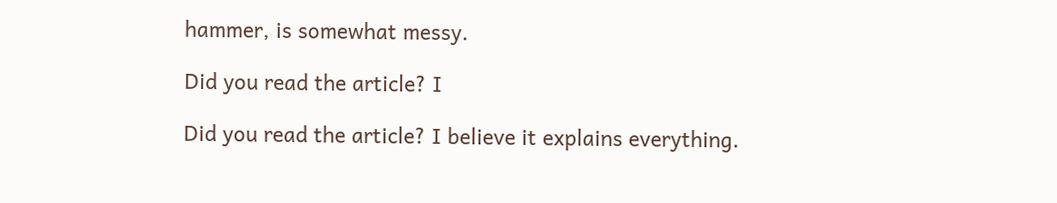hammer, is somewhat messy.

Did you read the article? I

Did you read the article? I believe it explains everything.